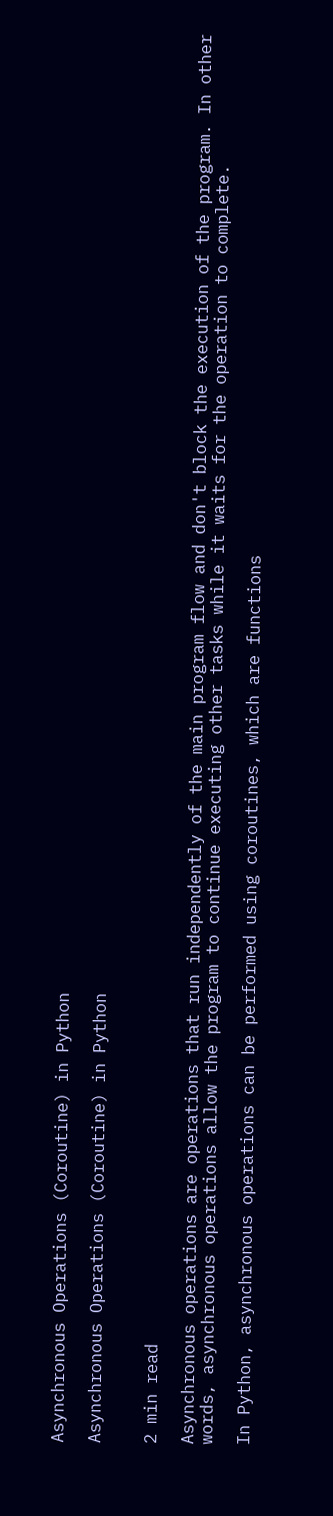Asynchronous Operations (Coroutine) in Python

Asynchronous Operations (Coroutine) in Python


2 min read

Asynchronous operations are operations that run independently of the main program flow and don't block the execution of the program. In other words, asynchronous operations allow the program to continue executing other tasks while it waits for the operation to complete.

In Python, asynchronous operations can be performed using coroutines, which are functions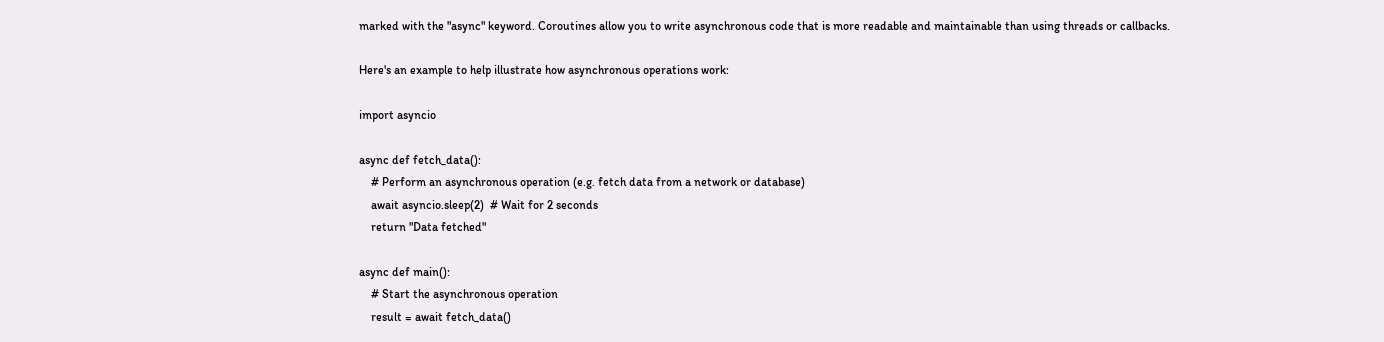marked with the "async" keyword. Coroutines allow you to write asynchronous code that is more readable and maintainable than using threads or callbacks.

Here's an example to help illustrate how asynchronous operations work:

import asyncio

async def fetch_data():
    # Perform an asynchronous operation (e.g. fetch data from a network or database)
    await asyncio.sleep(2)  # Wait for 2 seconds
    return "Data fetched"

async def main():
    # Start the asynchronous operation
    result = await fetch_data()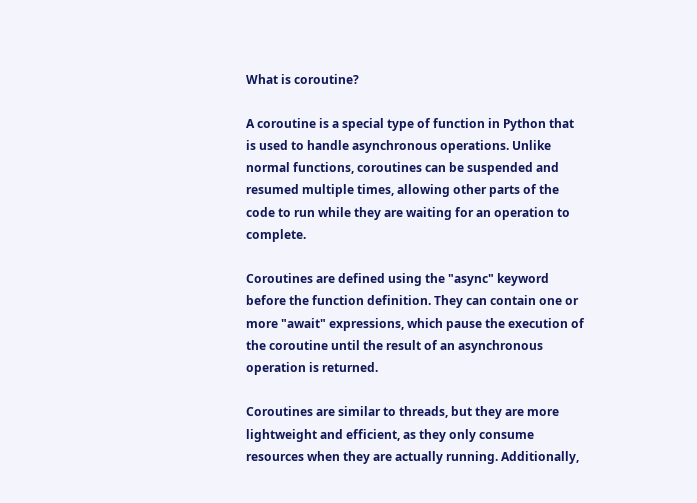What is coroutine?

A coroutine is a special type of function in Python that is used to handle asynchronous operations. Unlike normal functions, coroutines can be suspended and resumed multiple times, allowing other parts of the code to run while they are waiting for an operation to complete.

Coroutines are defined using the "async" keyword before the function definition. They can contain one or more "await" expressions, which pause the execution of the coroutine until the result of an asynchronous operation is returned.

Coroutines are similar to threads, but they are more lightweight and efficient, as they only consume resources when they are actually running. Additionally,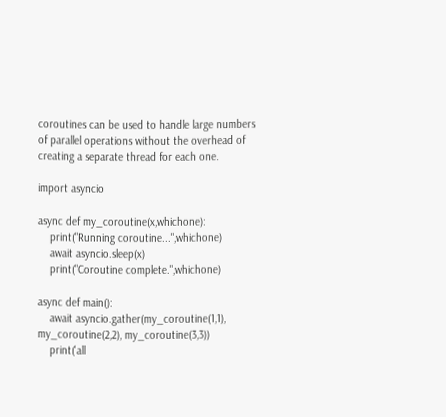coroutines can be used to handle large numbers of parallel operations without the overhead of creating a separate thread for each one.

import asyncio

async def my_coroutine(x,whichone):
    print("Running coroutine...",whichone)
    await asyncio.sleep(x)
    print("Coroutine complete.",whichone)

async def main():
    await asyncio.gather(my_coroutine(1,1), my_coroutine(2,2), my_coroutine(3,3))
    print('all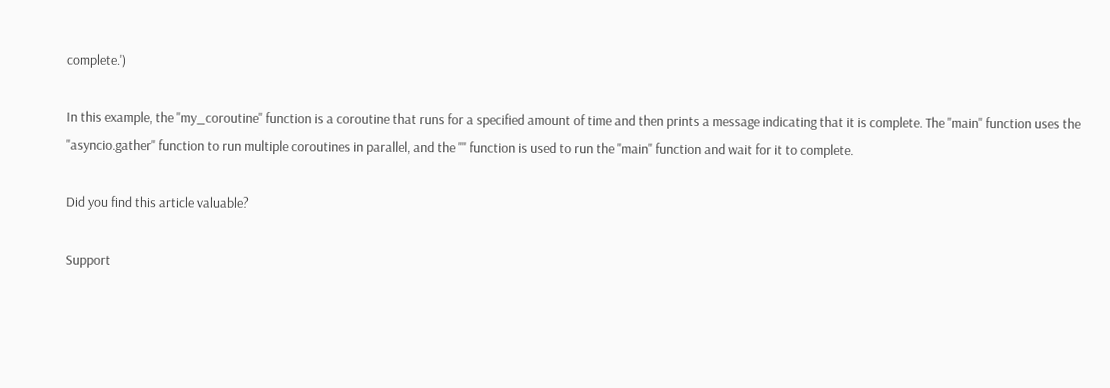complete.')

In this example, the "my_coroutine" function is a coroutine that runs for a specified amount of time and then prints a message indicating that it is complete. The "main" function uses the "asyncio.gather" function to run multiple coroutines in parallel, and the "" function is used to run the "main" function and wait for it to complete.

Did you find this article valuable?

Support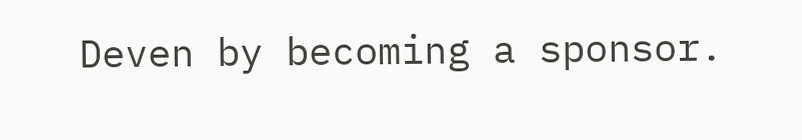Deven by becoming a sponsor.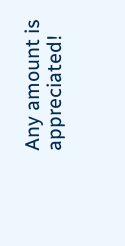Any amount is appreciated!